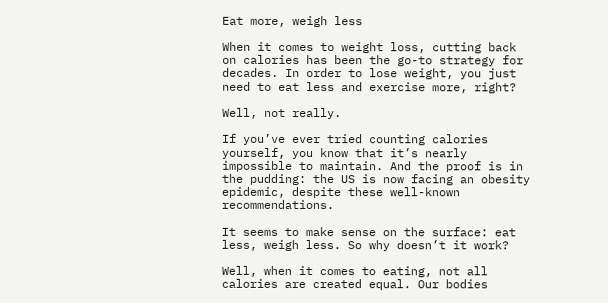Eat more, weigh less

When it comes to weight loss, cutting back on calories has been the go-to strategy for decades. In order to lose weight, you just need to eat less and exercise more, right?

Well, not really.

If you’ve ever tried counting calories yourself, you know that it’s nearly impossible to maintain. And the proof is in the pudding: the US is now facing an obesity epidemic, despite these well-known recommendations.

It seems to make sense on the surface: eat less, weigh less. So why doesn’t it work?

Well, when it comes to eating, not all calories are created equal. Our bodies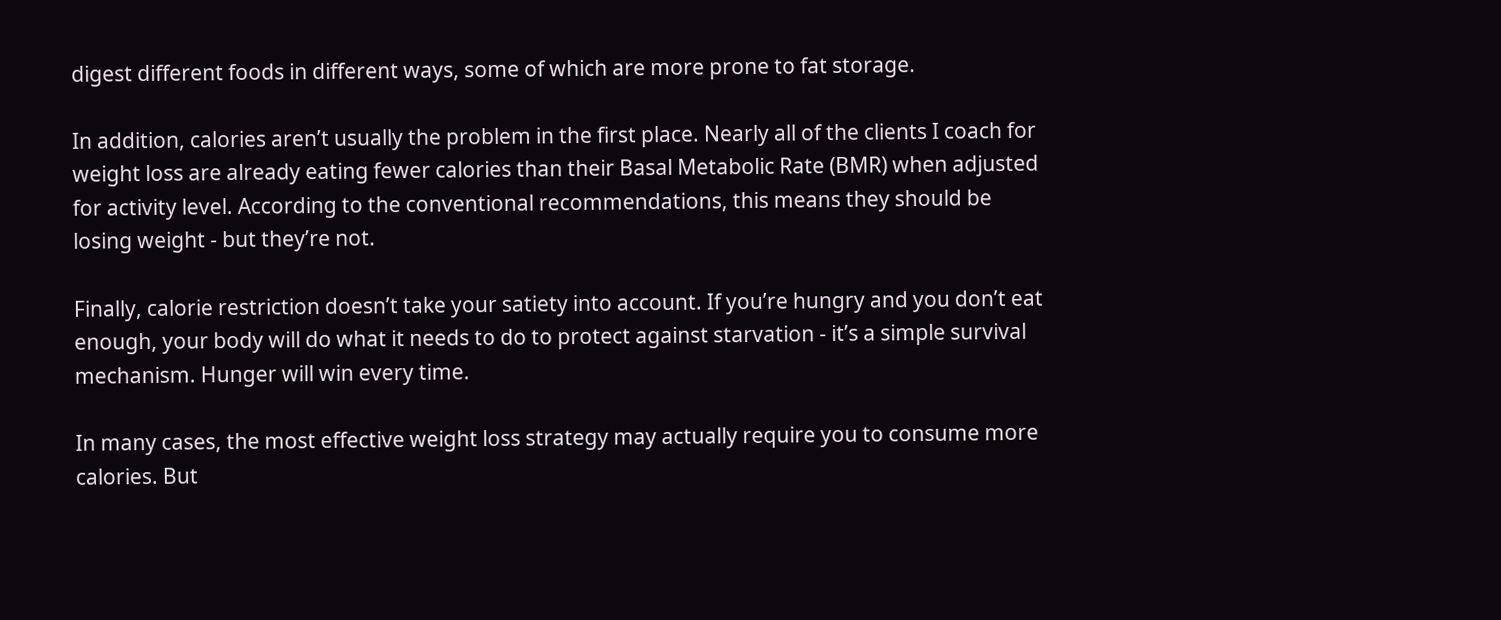digest different foods in different ways, some of which are more prone to fat storage.

In addition, calories aren’t usually the problem in the first place. Nearly all of the clients I coach for weight loss are already eating fewer calories than their Basal Metabolic Rate (BMR) when adjusted for activity level. According to the conventional recommendations, this means they should be losing weight - but they’re not.

Finally, calorie restriction doesn’t take your satiety into account. If you’re hungry and you don’t eat enough, your body will do what it needs to do to protect against starvation - it’s a simple survival mechanism. Hunger will win every time.

In many cases, the most effective weight loss strategy may actually require you to consume more calories. But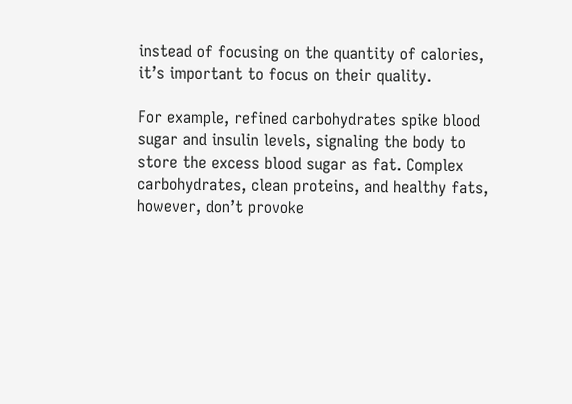instead of focusing on the quantity of calories, it’s important to focus on their quality.

For example, refined carbohydrates spike blood sugar and insulin levels, signaling the body to store the excess blood sugar as fat. Complex carbohydrates, clean proteins, and healthy fats, however, don’t provoke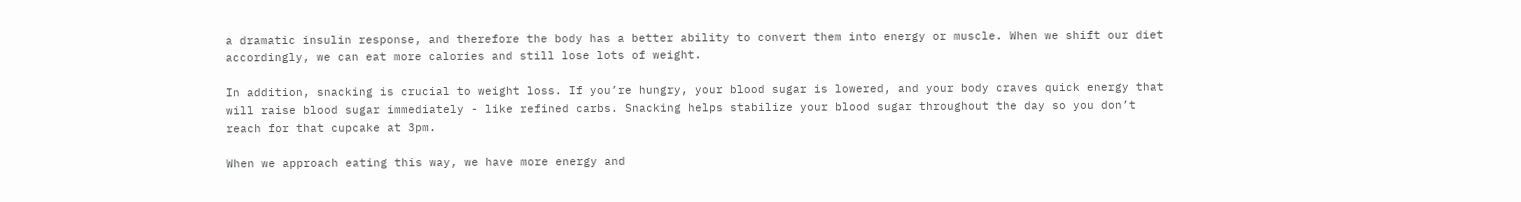a dramatic insulin response, and therefore the body has a better ability to convert them into energy or muscle. When we shift our diet accordingly, we can eat more calories and still lose lots of weight.

In addition, snacking is crucial to weight loss. If you’re hungry, your blood sugar is lowered, and your body craves quick energy that will raise blood sugar immediately - like refined carbs. Snacking helps stabilize your blood sugar throughout the day so you don’t reach for that cupcake at 3pm.

When we approach eating this way, we have more energy and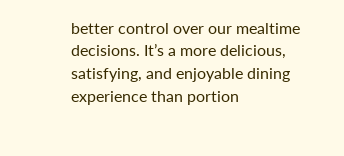better control over our mealtime decisions. It’s a more delicious, satisfying, and enjoyable dining experience than portion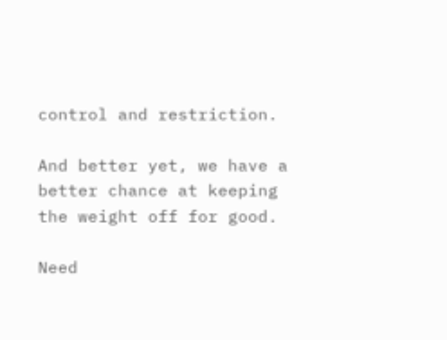control and restriction.

And better yet, we have a better chance at keeping the weight off for good.

Need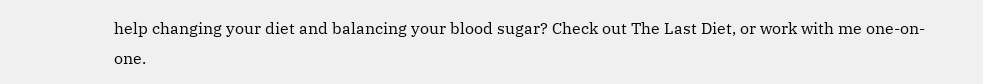help changing your diet and balancing your blood sugar? Check out The Last Diet, or work with me one-on-one.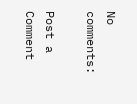No comments:

Post a Comment